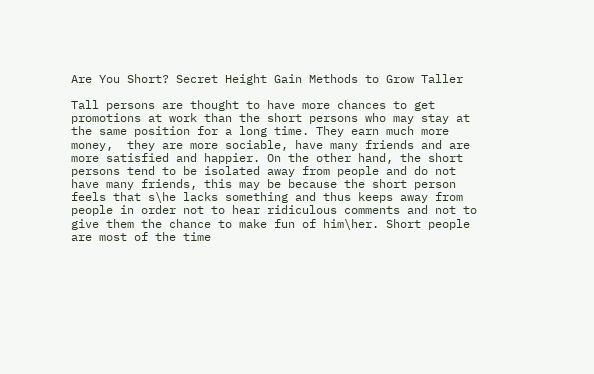Are You Short? Secret Height Gain Methods to Grow Taller

Tall persons are thought to have more chances to get promotions at work than the short persons who may stay at the same position for a long time. They earn much more money,  they are more sociable, have many friends and are more satisfied and happier. On the other hand, the short persons tend to be isolated away from people and do not have many friends, this may be because the short person feels that s\he lacks something and thus keeps away from people in order not to hear ridiculous comments and not to give them the chance to make fun of him\her. Short people are most of the time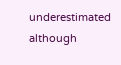underestimated although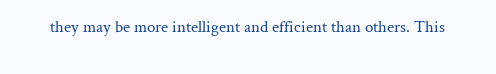they may be more intelligent and efficient than others. This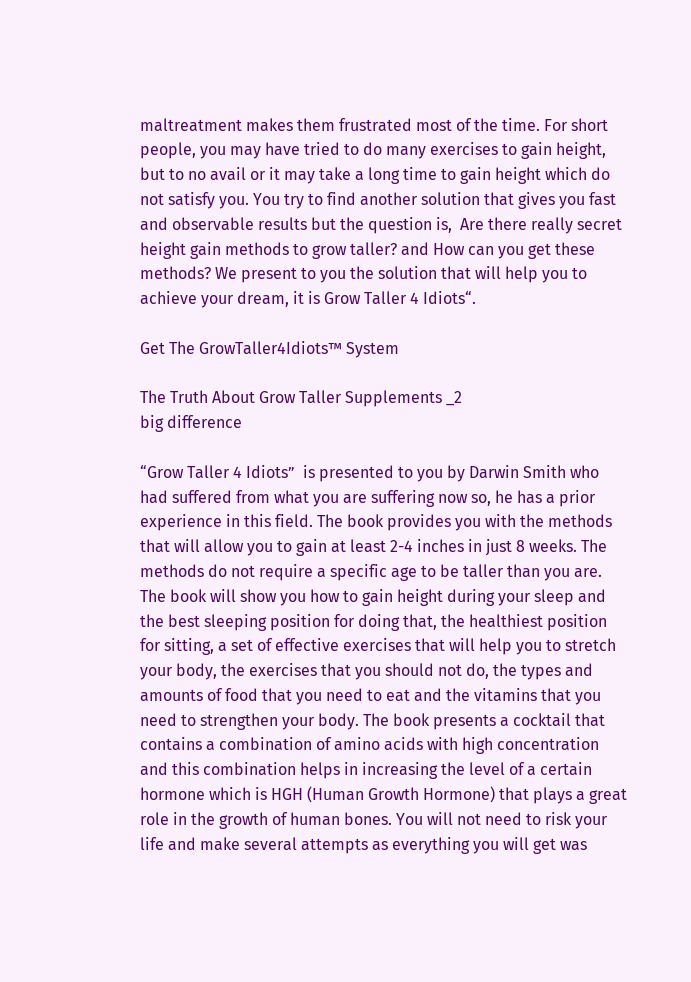maltreatment makes them frustrated most of the time. For short people, you may have tried to do many exercises to gain height, but to no avail or it may take a long time to gain height which do not satisfy you. You try to find another solution that gives you fast and observable results but the question is,  Are there really secret height gain methods to grow taller? and How can you get these methods? We present to you the solution that will help you to achieve your dream, it is Grow Taller 4 Idiots“.

Get The GrowTaller4Idiots™ System

The Truth About Grow Taller Supplements _2
big difference

“Grow Taller 4 Idiots”  is presented to you by Darwin Smith who had suffered from what you are suffering now so, he has a prior experience in this field. The book provides you with the methods that will allow you to gain at least 2-4 inches in just 8 weeks. The methods do not require a specific age to be taller than you are. The book will show you how to gain height during your sleep and the best sleeping position for doing that, the healthiest position for sitting, a set of effective exercises that will help you to stretch your body, the exercises that you should not do, the types and amounts of food that you need to eat and the vitamins that you need to strengthen your body. The book presents a cocktail that contains a combination of amino acids with high concentration and this combination helps in increasing the level of a certain hormone which is HGH (Human Growth Hormone) that plays a great role in the growth of human bones. You will not need to risk your life and make several attempts as everything you will get was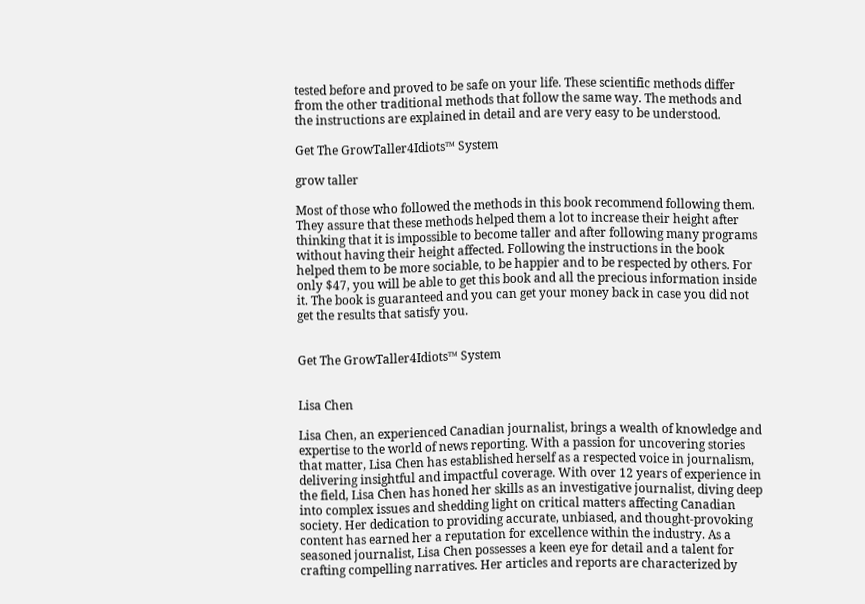tested before and proved to be safe on your life. These scientific methods differ from the other traditional methods that follow the same way. The methods and the instructions are explained in detail and are very easy to be understood.

Get The GrowTaller4Idiots™ System

grow taller

Most of those who followed the methods in this book recommend following them. They assure that these methods helped them a lot to increase their height after thinking that it is impossible to become taller and after following many programs without having their height affected. Following the instructions in the book helped them to be more sociable, to be happier and to be respected by others. For only $47, you will be able to get this book and all the precious information inside it. The book is guaranteed and you can get your money back in case you did not get the results that satisfy you.


Get The GrowTaller4Idiots™ System


Lisa Chen

Lisa Chen, an experienced Canadian journalist, brings a wealth of knowledge and expertise to the world of news reporting. With a passion for uncovering stories that matter, Lisa Chen has established herself as a respected voice in journalism, delivering insightful and impactful coverage. With over 12 years of experience in the field, Lisa Chen has honed her skills as an investigative journalist, diving deep into complex issues and shedding light on critical matters affecting Canadian society. Her dedication to providing accurate, unbiased, and thought-provoking content has earned her a reputation for excellence within the industry. As a seasoned journalist, Lisa Chen possesses a keen eye for detail and a talent for crafting compelling narratives. Her articles and reports are characterized by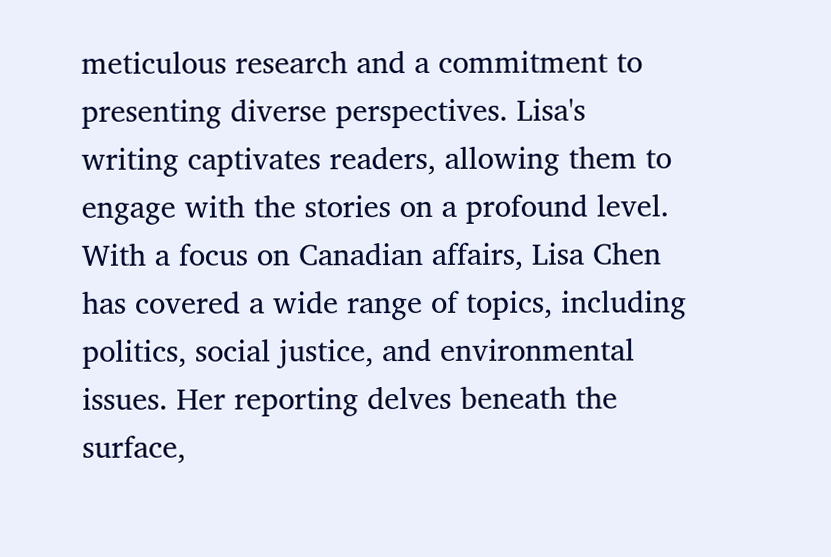meticulous research and a commitment to presenting diverse perspectives. Lisa's writing captivates readers, allowing them to engage with the stories on a profound level. With a focus on Canadian affairs, Lisa Chen has covered a wide range of topics, including politics, social justice, and environmental issues. Her reporting delves beneath the surface,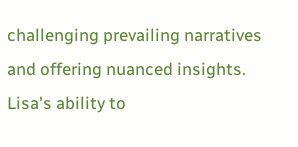challenging prevailing narratives and offering nuanced insights. Lisa's ability to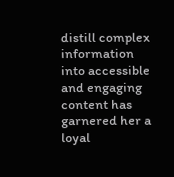distill complex information into accessible and engaging content has garnered her a loyal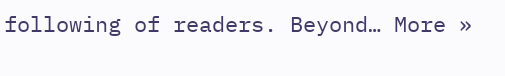following of readers. Beyond… More »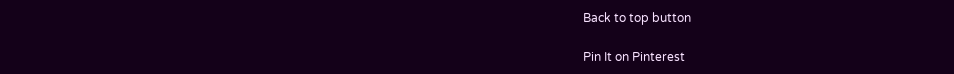Back to top button

Pin It on Pinterest